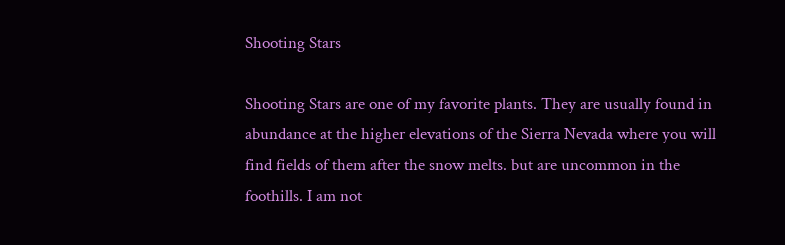Shooting Stars

Shooting Stars are one of my favorite plants. They are usually found in abundance at the higher elevations of the Sierra Nevada where you will find fields of them after the snow melts. but are uncommon in the foothills. I am not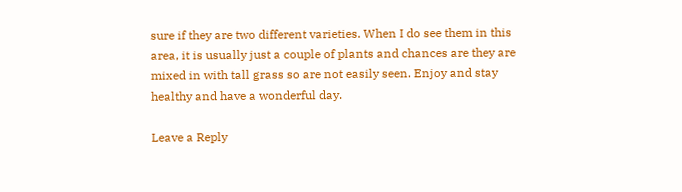sure if they are two different varieties. When I do see them in this area, it is usually just a couple of plants and chances are they are mixed in with tall grass so are not easily seen. Enjoy and stay healthy and have a wonderful day.

Leave a Reply